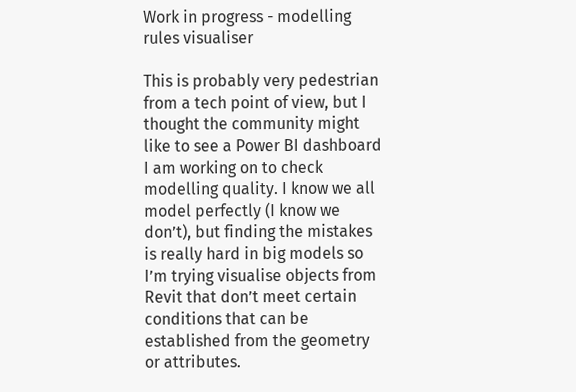Work in progress - modelling rules visualiser

This is probably very pedestrian from a tech point of view, but I thought the community might like to see a Power BI dashboard I am working on to check modelling quality. I know we all model perfectly (I know we don’t), but finding the mistakes is really hard in big models so I’m trying visualise objects from Revit that don’t meet certain conditions that can be established from the geometry or attributes.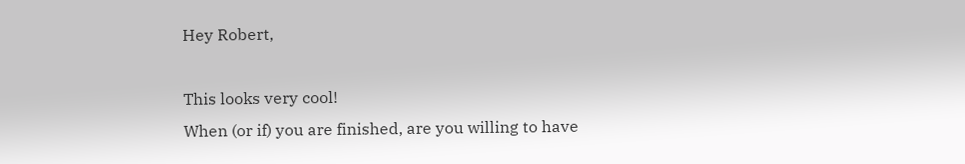Hey Robert,

This looks very cool!
When (or if) you are finished, are you willing to have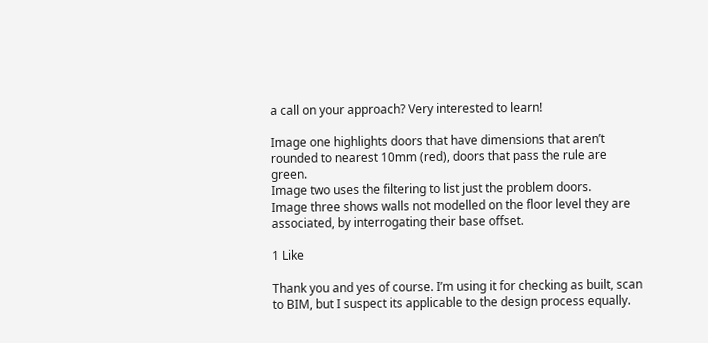a call on your approach? Very interested to learn!

Image one highlights doors that have dimensions that aren’t rounded to nearest 10mm (red), doors that pass the rule are green.
Image two uses the filtering to list just the problem doors.
Image three shows walls not modelled on the floor level they are associated, by interrogating their base offset.

1 Like

Thank you and yes of course. I’m using it for checking as built, scan to BIM, but I suspect its applicable to the design process equally.